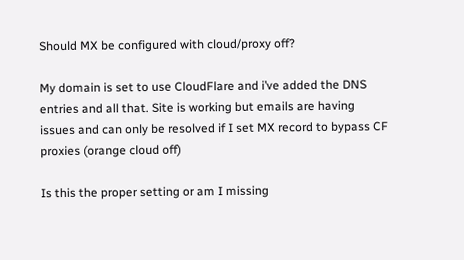Should MX be configured with cloud/proxy off?

My domain is set to use CloudFlare and i’ve added the DNS entries and all that. Site is working but emails are having issues and can only be resolved if I set MX record to bypass CF proxies (orange cloud off)

Is this the proper setting or am I missing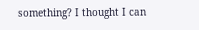something? I thought I can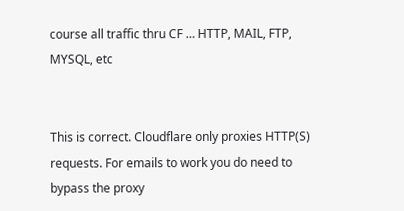course all traffic thru CF … HTTP, MAIL, FTP, MYSQL, etc


This is correct. Cloudflare only proxies HTTP(S) requests. For emails to work you do need to bypass the proxy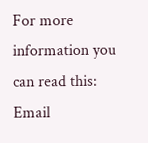For more information you can read this: Email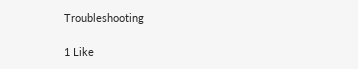Troubleshooting

1 Like